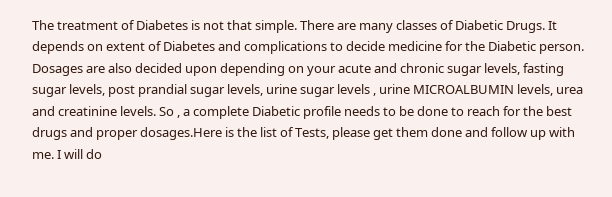The treatment of Diabetes is not that simple. There are many classes of Diabetic Drugs. It depends on extent of Diabetes and complications to decide medicine for the Diabetic person. Dosages are also decided upon depending on your acute and chronic sugar levels, fasting sugar levels, post prandial sugar levels, urine sugar levels , urine MICROALBUMIN levels, urea and creatinine levels. So , a complete Diabetic profile needs to be done to reach for the best drugs and proper dosages.Here is the list of Tests, please get them done and follow up with me. I will do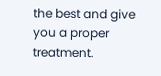the best and give you a proper treatment.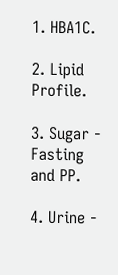1. HBA1C.

2. Lipid Profile.

3. Sugar - Fasting and PP.

4. Urine -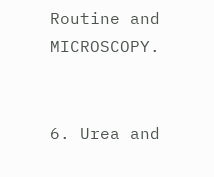Routine and MICROSCOPY.


6. Urea and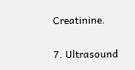Creatinine.

7. Ultrasound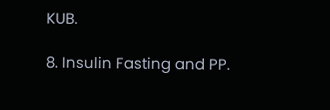KUB.

8. Insulin Fasting and PP.